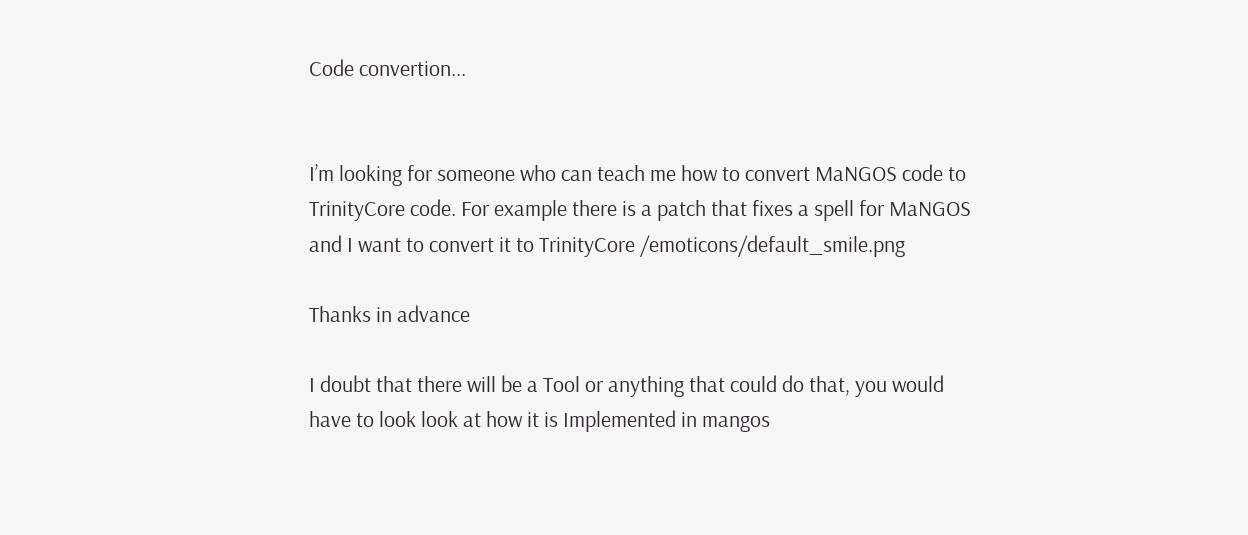Code convertion...


I’m looking for someone who can teach me how to convert MaNGOS code to TrinityCore code. For example there is a patch that fixes a spell for MaNGOS and I want to convert it to TrinityCore /emoticons/default_smile.png

Thanks in advance

I doubt that there will be a Tool or anything that could do that, you would have to look look at how it is Implemented in mangos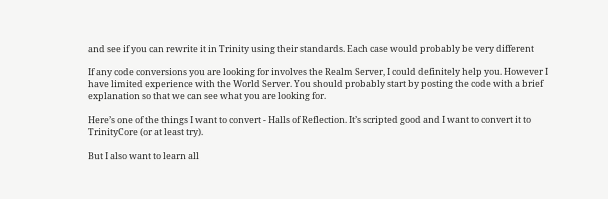and see if you can rewrite it in Trinity using their standards. Each case would probably be very different

If any code conversions you are looking for involves the Realm Server, I could definitely help you. However I have limited experience with the World Server. You should probably start by posting the code with a brief explanation so that we can see what you are looking for.

Here’s one of the things I want to convert - Halls of Reflection. It’s scripted good and I want to convert it to TrinityCore (or at least try).

But I also want to learn all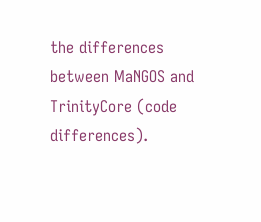the differences between MaNGOS and TrinityCore (code differences).